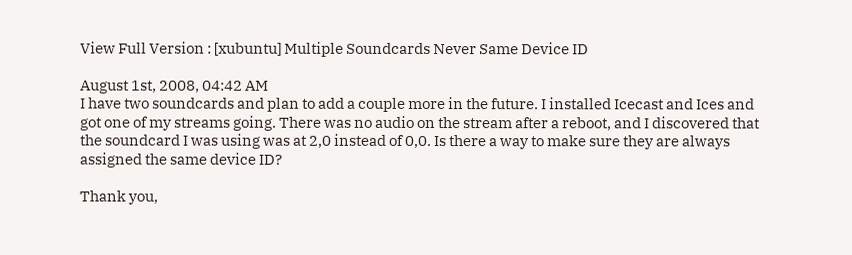View Full Version : [xubuntu] Multiple Soundcards Never Same Device ID

August 1st, 2008, 04:42 AM
I have two soundcards and plan to add a couple more in the future. I installed Icecast and Ices and got one of my streams going. There was no audio on the stream after a reboot, and I discovered that the soundcard I was using was at 2,0 instead of 0,0. Is there a way to make sure they are always assigned the same device ID?

Thank you,